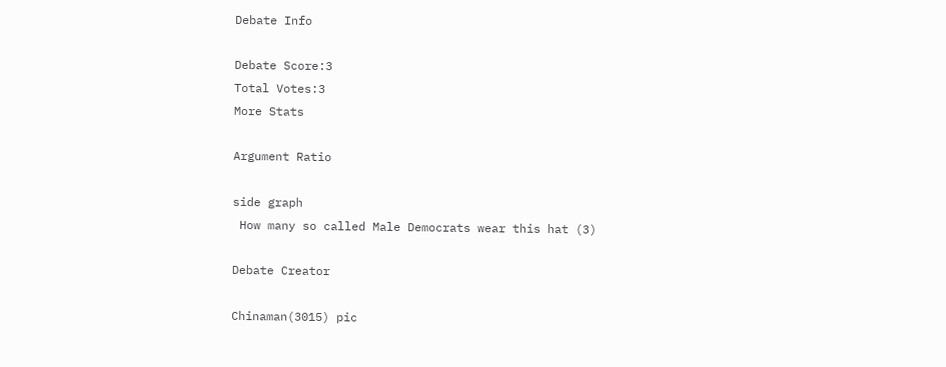Debate Info

Debate Score:3
Total Votes:3
More Stats

Argument Ratio

side graph
 How many so called Male Democrats wear this hat (3)

Debate Creator

Chinaman(3015) pic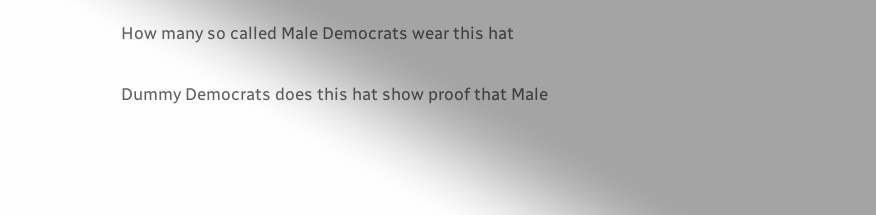How many so called Male Democrats wear this hat

Dummy Democrats does this hat show proof that Male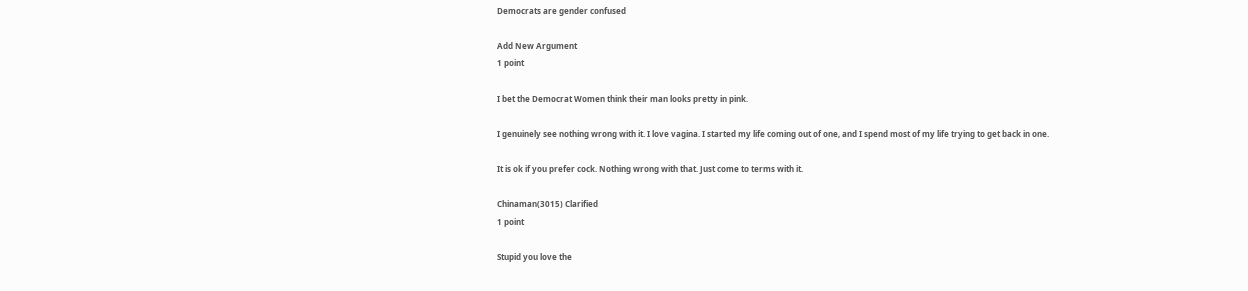Democrats are gender confused

Add New Argument
1 point

I bet the Democrat Women think their man looks pretty in pink.

I genuinely see nothing wrong with it. I love vagina. I started my life coming out of one, and I spend most of my life trying to get back in one.

It is ok if you prefer cock. Nothing wrong with that. Just come to terms with it.

Chinaman(3015) Clarified
1 point

Stupid you love the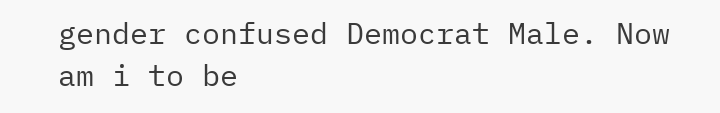gender confused Democrat Male. Now am i to be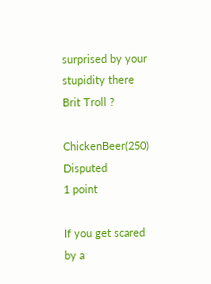surprised by your stupidity there Brit Troll ?

ChickenBeer(250) Disputed
1 point

If you get scared by a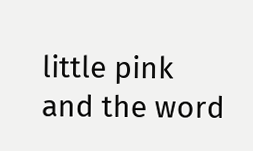little pink and the word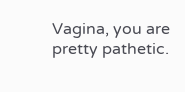Vagina, you are pretty pathetic.